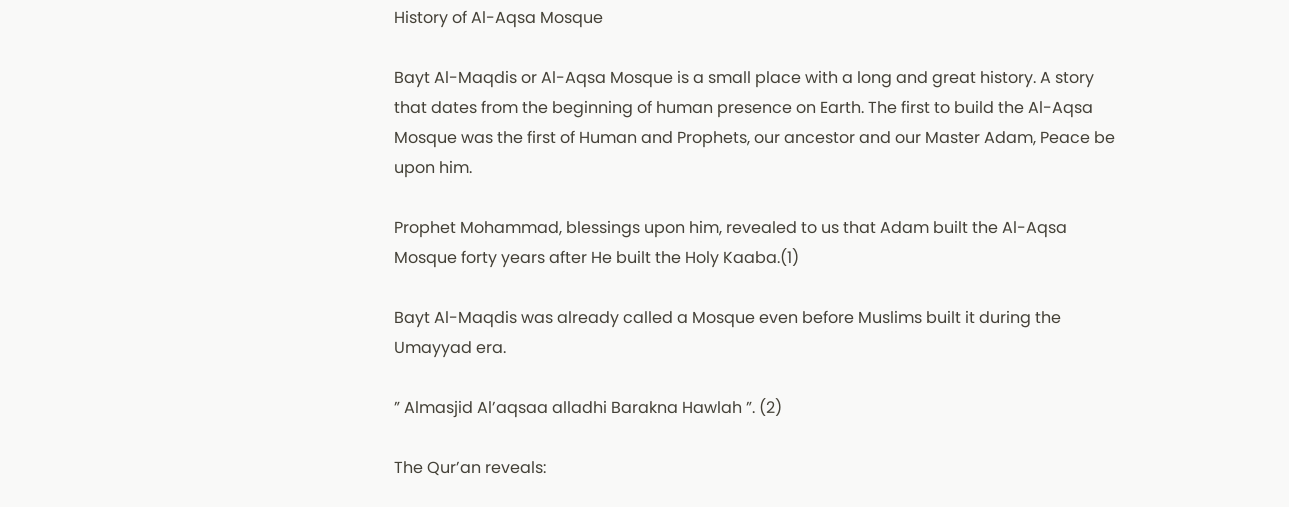History of Al-Aqsa Mosque

Bayt Al-Maqdis or Al-Aqsa Mosque is a small place with a long and great history. A story that dates from the beginning of human presence on Earth. The first to build the Al-Aqsa Mosque was the first of Human and Prophets, our ancestor and our Master Adam, Peace be upon him.

Prophet Mohammad, blessings upon him, revealed to us that Adam built the Al-Aqsa Mosque forty years after He built the Holy Kaaba.(1)

Bayt Al-Maqdis was already called a Mosque even before Muslims built it during the Umayyad era.

” Almasjid Al’aqsaa alladhi Barakna Hawlah ”. (2)

The Qur’an reveals: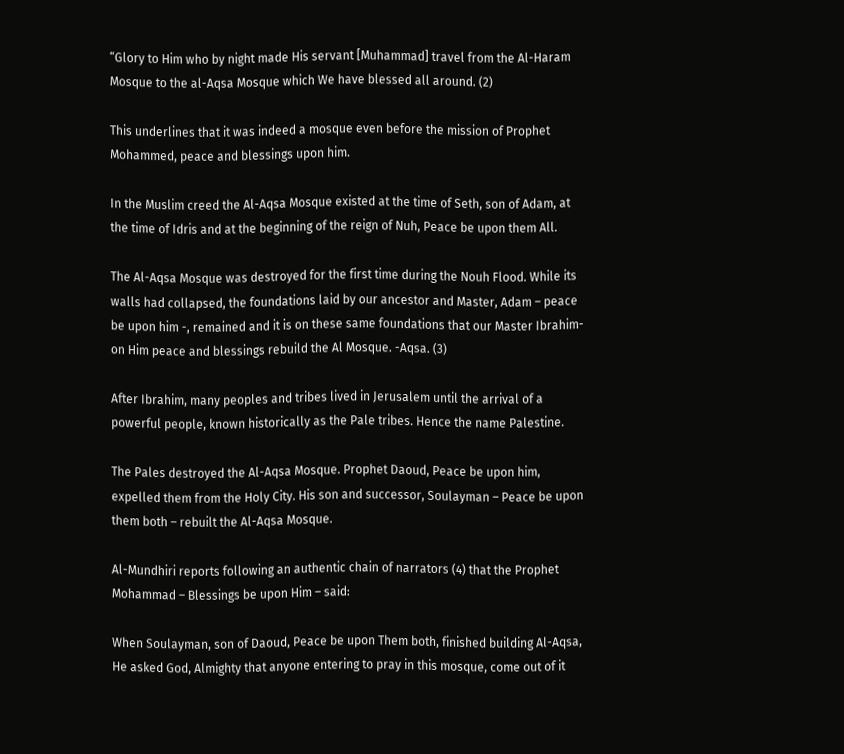“Glory to Him who by night made His servant [Muhammad] travel from the Al-Haram Mosque to the al-Aqsa Mosque which We have blessed all around. (2)

This underlines that it was indeed a mosque even before the mission of Prophet Mohammed, peace and blessings upon him.

In the Muslim creed the Al-Aqsa Mosque existed at the time of Seth, son of Adam, at the time of Idris and at the beginning of the reign of Nuh, Peace be upon them All.

The Al-Aqsa Mosque was destroyed for the first time during the Nouh Flood. While its walls had collapsed, the foundations laid by our ancestor and Master, Adam – peace be upon him -, remained and it is on these same foundations that our Master Ibrahim- on Him peace and blessings rebuild the Al Mosque. -Aqsa. (3)

After Ibrahim, many peoples and tribes lived in Jerusalem until the arrival of a powerful people, known historically as the Pale tribes. Hence the name Palestine.

The Pales destroyed the Al-Aqsa Mosque. Prophet Daoud, Peace be upon him, expelled them from the Holy City. His son and successor, Soulayman – Peace be upon them both – rebuilt the Al-Aqsa Mosque.

Al-Mundhiri reports following an authentic chain of narrators (4) that the Prophet Mohammad – Blessings be upon Him – said:

When Soulayman, son of Daoud, Peace be upon Them both, finished building Al-Aqsa, He asked God, Almighty that anyone entering to pray in this mosque, come out of it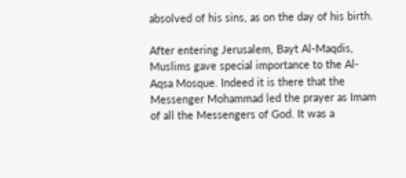absolved of his sins, as on the day of his birth.

After entering Jerusalem, Bayt Al-Maqdis, Muslims gave special importance to the Al-Aqsa Mosque. Indeed it is there that the Messenger Mohammad led the prayer as Imam of all the Messengers of God. It was a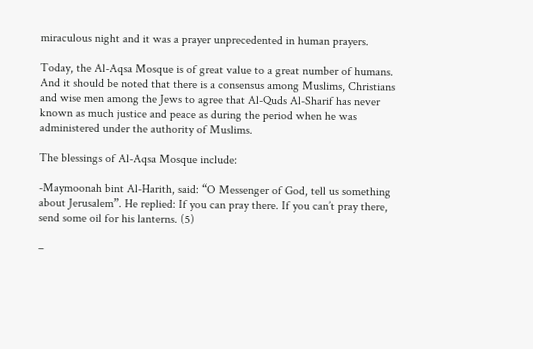miraculous night and it was a prayer unprecedented in human prayers.

Today, the Al-Aqsa Mosque is of great value to a great number of humans. And it should be noted that there is a consensus among Muslims, Christians and wise men among the Jews to agree that Al-Quds Al-Sharif has never known as much justice and peace as during the period when he was administered under the authority of Muslims.

The blessings of Al-Aqsa Mosque include:

-Maymoonah bint Al-Harith, said: “O Messenger of God, tell us something about Jerusalem”. He replied: If you can pray there. If you can’t pray there, send some oil for his lanterns. (5)

–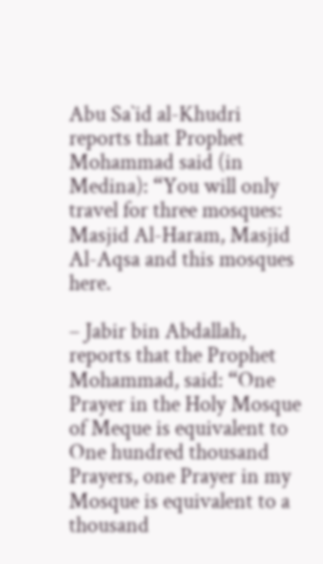Abu Sa`id al-Khudri reports that Prophet Mohammad said (in Medina): “You will only travel for three mosques: Masjid Al-Haram, Masjid Al-Aqsa and this mosques here.

– Jabir bin Abdallah, reports that the Prophet Mohammad, said: “One Prayer in the Holy Mosque of Meque is equivalent to One hundred thousand Prayers, one Prayer in my Mosque is equivalent to a thousand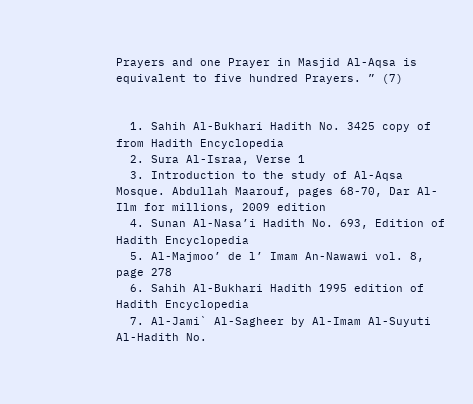Prayers and one Prayer in Masjid Al-Aqsa is equivalent to five hundred Prayers. ” (7)


  1. Sahih Al-Bukhari Hadith No. 3425 copy of from Hadith Encyclopedia
  2. Sura Al-Israa, Verse 1
  3. Introduction to the study of Al-Aqsa Mosque. Abdullah Maarouf, pages 68-70, Dar Al-Ilm for millions, 2009 edition
  4. Sunan Al-Nasa’i Hadith No. 693, Edition of Hadith Encyclopedia
  5. Al-Majmoo’ de l’ Imam An-Nawawi vol. 8, page 278
  6. Sahih Al-Bukhari Hadith 1995 edition of Hadith Encyclopedia
  7. Al-Jami` Al-Sagheer by Al-Imam Al-Suyuti Al-Hadith No.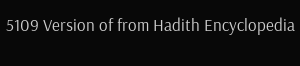5109 Version of from Hadith Encyclopedia